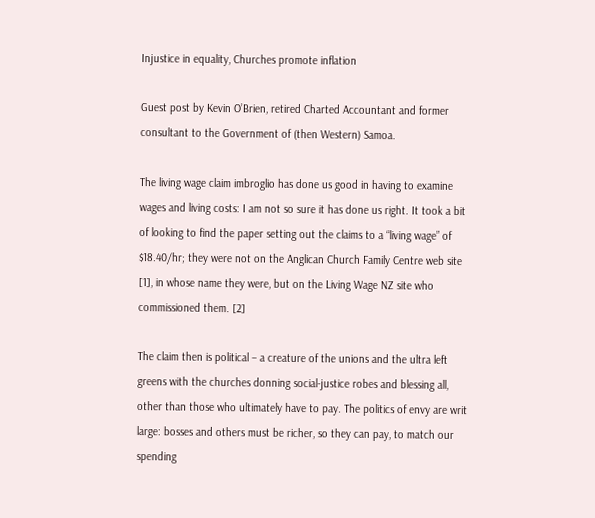Injustice in equality, Churches promote inflation

Guest post by Kevin O’Brien, retired Charted Accountant and former consultant to the Government of (then Western) Samoa.

The living wage claim imbroglio has done us good in having to examine wages and living costs: I am not so sure it has done us right. It took a bit of looking to find the paper setting out the claims to a “living wage” of $18.40/hr; they were not on the Anglican Church Family Centre web site [1], in whose name they were, but on the Living Wage NZ site who commissioned them. [2]

The claim then is political – a creature of the unions and the ultra left greens with the churches donning social-justice robes and blessing all, other than those who ultimately have to pay. The politics of envy are writ large: bosses and others must be richer, so they can pay, to match our spending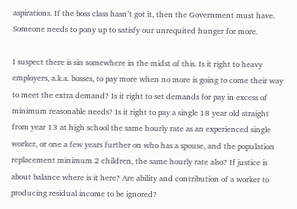aspirations. If the boss class hasn’t got it, then the Government must have. Someone needs to pony up to satisfy our unrequited hunger for more.

I suspect there is sin somewhere in the midst of this. Is it right to heavy employers, a.k.a. bosses, to pay more when no more is going to come their way to meet the extra demand? Is it right to set demands for pay in excess of minimum reasonable needs? Is it right to pay a single 18 year old straight from year 13 at high school the same hourly rate as an experienced single worker, or one a few years further on who has a spouse, and the population replacement minimum 2 children, the same hourly rate also? If justice is about balance where is it here? Are ability and contribution of a worker to producing residual income to be ignored?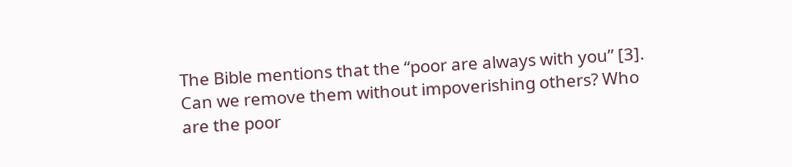The Bible mentions that the “poor are always with you” [3]. Can we remove them without impoverishing others? Who are the poor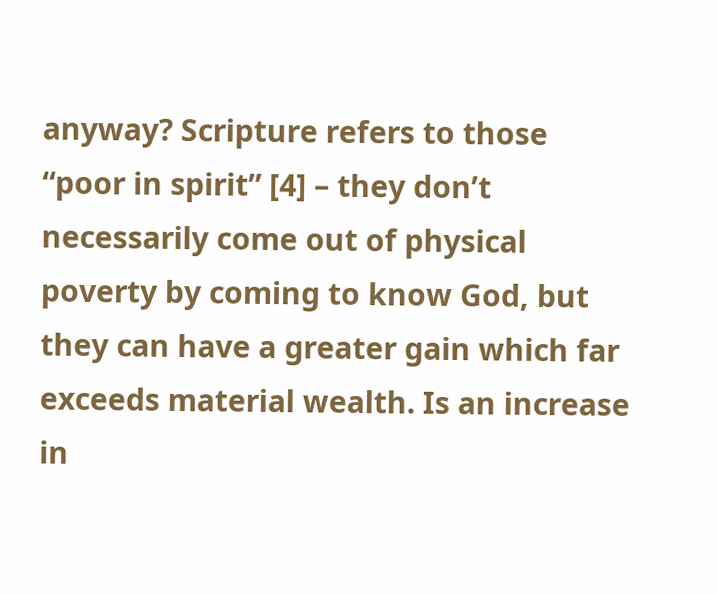anyway? Scripture refers to those “poor in spirit” [4] – they don’t necessarily come out of physical poverty by coming to know God, but they can have a greater gain which far exceeds material wealth. Is an increase in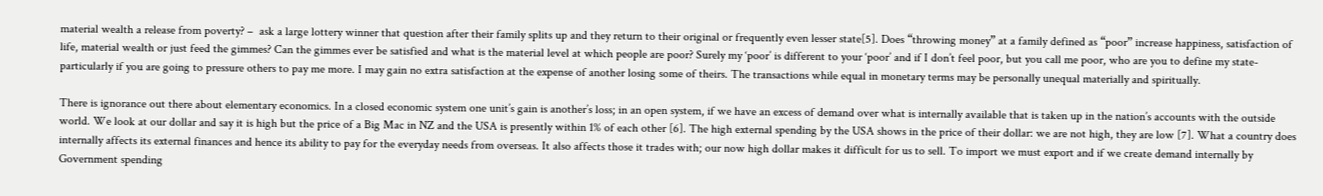material wealth a release from poverty? –  ask a large lottery winner that question after their family splits up and they return to their original or frequently even lesser state[5]. Does “throwing money” at a family defined as “poor” increase happiness, satisfaction of life, material wealth or just feed the gimmes? Can the gimmes ever be satisfied and what is the material level at which people are poor? Surely my ‘poor’ is different to your ‘poor’ and if I don’t feel poor, but you call me poor, who are you to define my state- particularly if you are going to pressure others to pay me more. I may gain no extra satisfaction at the expense of another losing some of theirs. The transactions while equal in monetary terms may be personally unequal materially and spiritually.

There is ignorance out there about elementary economics. In a closed economic system one unit’s gain is another’s loss; in an open system, if we have an excess of demand over what is internally available that is taken up in the nation’s accounts with the outside world. We look at our dollar and say it is high but the price of a Big Mac in NZ and the USA is presently within 1% of each other [6]. The high external spending by the USA shows in the price of their dollar: we are not high, they are low [7]. What a country does internally affects its external finances and hence its ability to pay for the everyday needs from overseas. It also affects those it trades with; our now high dollar makes it difficult for us to sell. To import we must export and if we create demand internally by Government spending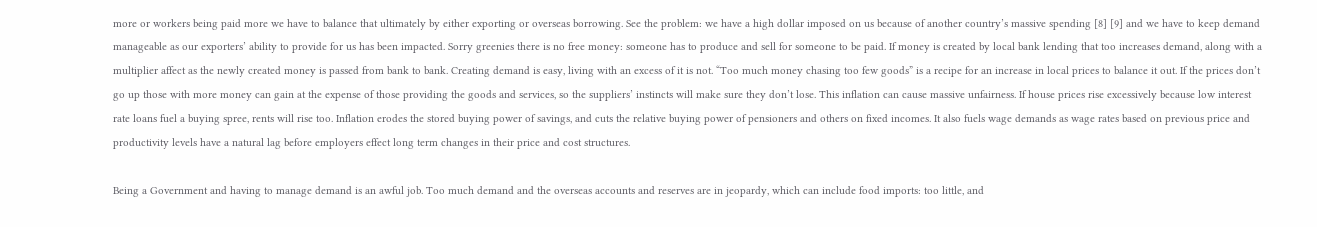more or workers being paid more we have to balance that ultimately by either exporting or overseas borrowing. See the problem: we have a high dollar imposed on us because of another country’s massive spending [8] [9] and we have to keep demand manageable as our exporters’ ability to provide for us has been impacted. Sorry greenies there is no free money: someone has to produce and sell for someone to be paid. If money is created by local bank lending that too increases demand, along with a multiplier affect as the newly created money is passed from bank to bank. Creating demand is easy, living with an excess of it is not. “Too much money chasing too few goods” is a recipe for an increase in local prices to balance it out. If the prices don’t go up those with more money can gain at the expense of those providing the goods and services, so the suppliers’ instincts will make sure they don’t lose. This inflation can cause massive unfairness. If house prices rise excessively because low interest rate loans fuel a buying spree, rents will rise too. Inflation erodes the stored buying power of savings, and cuts the relative buying power of pensioners and others on fixed incomes. It also fuels wage demands as wage rates based on previous price and productivity levels have a natural lag before employers effect long term changes in their price and cost structures.

Being a Government and having to manage demand is an awful job. Too much demand and the overseas accounts and reserves are in jeopardy, which can include food imports: too little, and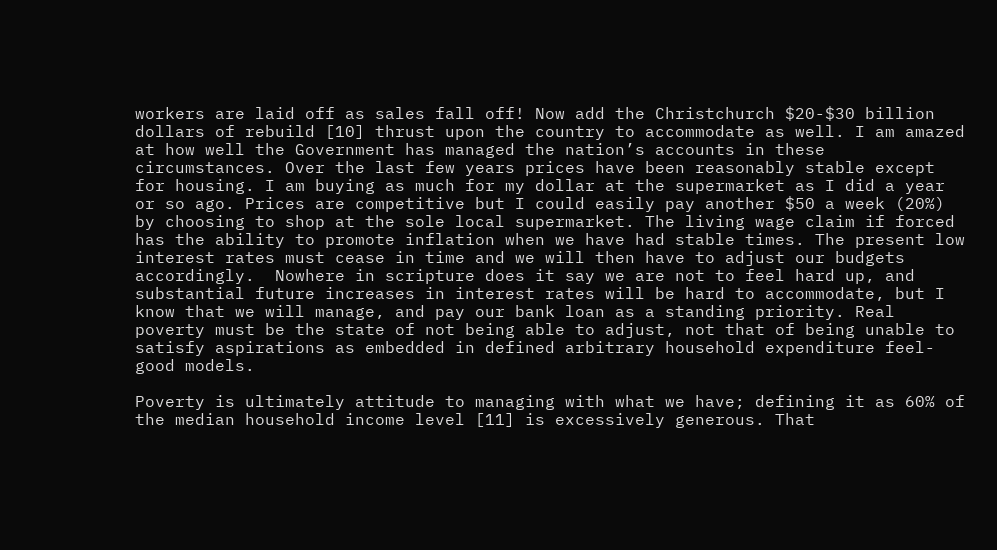workers are laid off as sales fall off! Now add the Christchurch $20-$30 billion dollars of rebuild [10] thrust upon the country to accommodate as well. I am amazed at how well the Government has managed the nation’s accounts in these circumstances. Over the last few years prices have been reasonably stable except for housing. I am buying as much for my dollar at the supermarket as I did a year or so ago. Prices are competitive but I could easily pay another $50 a week (20%) by choosing to shop at the sole local supermarket. The living wage claim if forced has the ability to promote inflation when we have had stable times. The present low interest rates must cease in time and we will then have to adjust our budgets accordingly.  Nowhere in scripture does it say we are not to feel hard up, and substantial future increases in interest rates will be hard to accommodate, but I know that we will manage, and pay our bank loan as a standing priority. Real poverty must be the state of not being able to adjust, not that of being unable to satisfy aspirations as embedded in defined arbitrary household expenditure feel-good models.

Poverty is ultimately attitude to managing with what we have; defining it as 60% of the median household income level [11] is excessively generous. That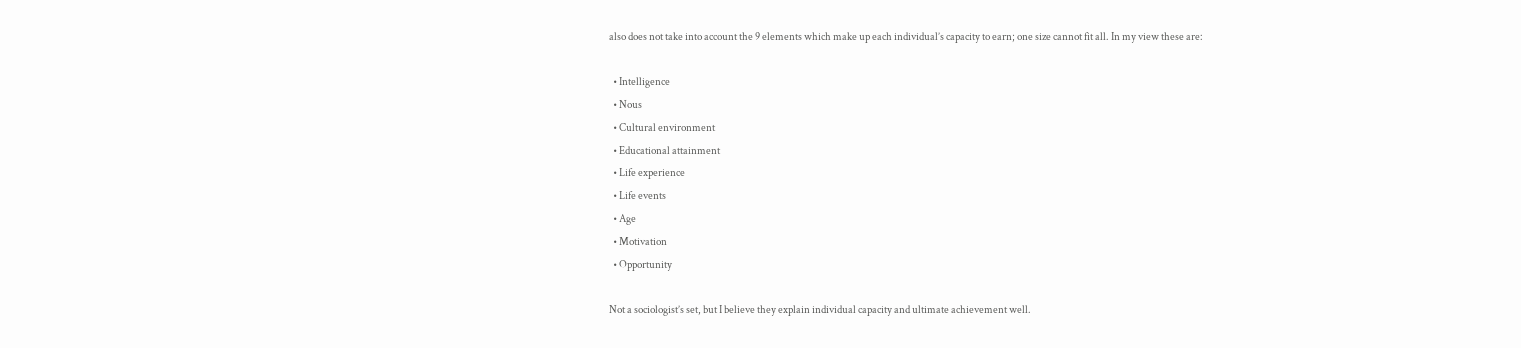also does not take into account the 9 elements which make up each individual’s capacity to earn; one size cannot fit all. In my view these are:

  • Intelligence
  • Nous
  • Cultural environment
  • Educational attainment
  • Life experience
  • Life events
  • Age
  • Motivation
  • Opportunity

Not a sociologist’s set, but I believe they explain individual capacity and ultimate achievement well.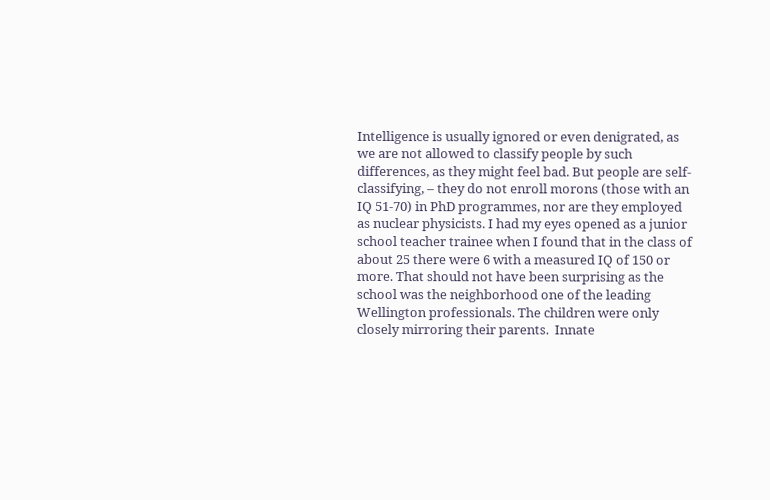Intelligence is usually ignored or even denigrated, as we are not allowed to classify people by such differences, as they might feel bad. But people are self-classifying, – they do not enroll morons (those with an IQ 51-70) in PhD programmes, nor are they employed as nuclear physicists. I had my eyes opened as a junior school teacher trainee when I found that in the class of about 25 there were 6 with a measured IQ of 150 or more. That should not have been surprising as the school was the neighborhood one of the leading Wellington professionals. The children were only closely mirroring their parents.  Innate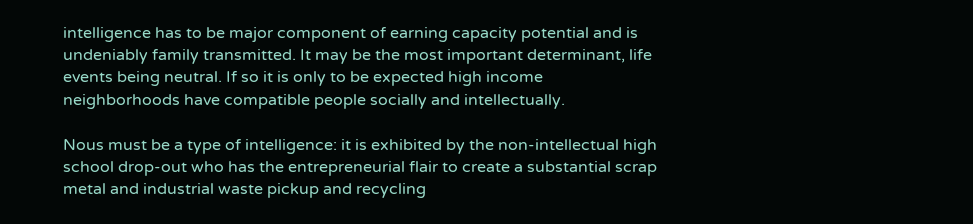intelligence has to be major component of earning capacity potential and is undeniably family transmitted. It may be the most important determinant, life events being neutral. If so it is only to be expected high income neighborhoods have compatible people socially and intellectually.

Nous must be a type of intelligence: it is exhibited by the non-intellectual high school drop-out who has the entrepreneurial flair to create a substantial scrap metal and industrial waste pickup and recycling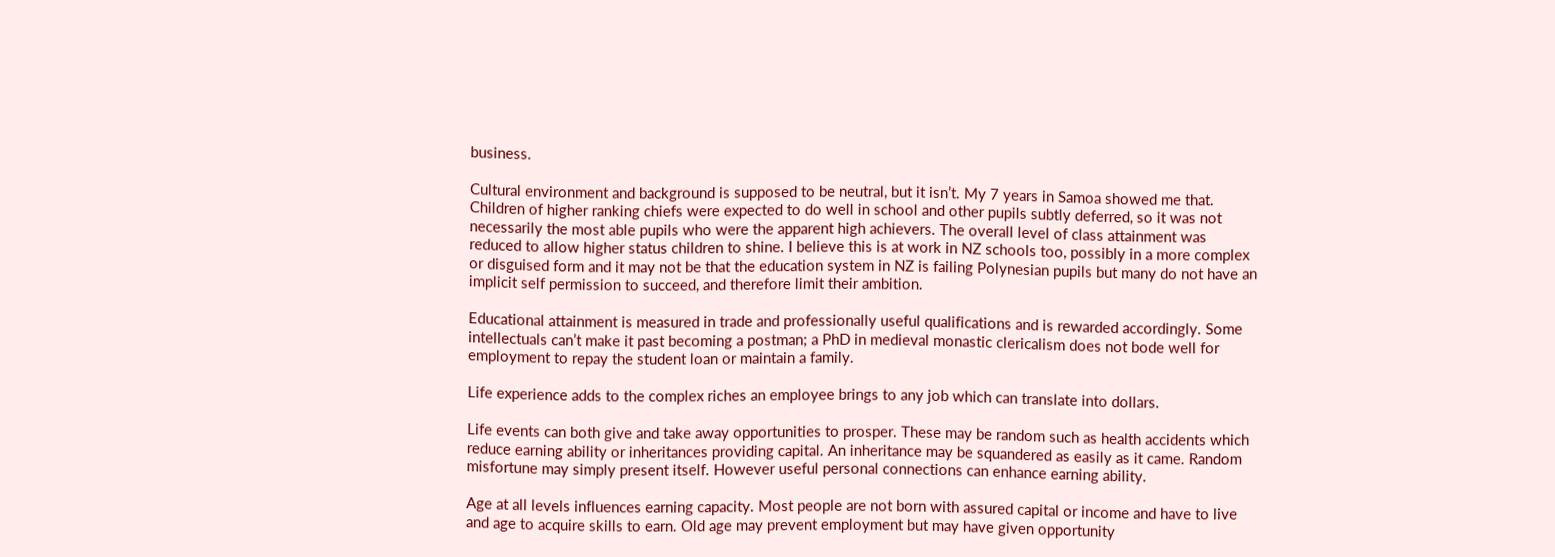business.

Cultural environment and background is supposed to be neutral, but it isn’t. My 7 years in Samoa showed me that. Children of higher ranking chiefs were expected to do well in school and other pupils subtly deferred, so it was not necessarily the most able pupils who were the apparent high achievers. The overall level of class attainment was reduced to allow higher status children to shine. I believe this is at work in NZ schools too, possibly in a more complex or disguised form and it may not be that the education system in NZ is failing Polynesian pupils but many do not have an implicit self permission to succeed, and therefore limit their ambition.

Educational attainment is measured in trade and professionally useful qualifications and is rewarded accordingly. Some intellectuals can’t make it past becoming a postman; a PhD in medieval monastic clericalism does not bode well for employment to repay the student loan or maintain a family.

Life experience adds to the complex riches an employee brings to any job which can translate into dollars.

Life events can both give and take away opportunities to prosper. These may be random such as health accidents which reduce earning ability or inheritances providing capital. An inheritance may be squandered as easily as it came. Random misfortune may simply present itself. However useful personal connections can enhance earning ability.

Age at all levels influences earning capacity. Most people are not born with assured capital or income and have to live and age to acquire skills to earn. Old age may prevent employment but may have given opportunity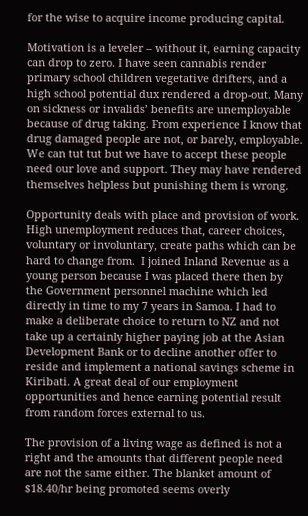for the wise to acquire income producing capital.

Motivation is a leveler – without it, earning capacity can drop to zero. I have seen cannabis render primary school children vegetative drifters, and a high school potential dux rendered a drop-out. Many on sickness or invalids’ benefits are unemployable because of drug taking. From experience I know that drug damaged people are not, or barely, employable. We can tut tut but we have to accept these people need our love and support. They may have rendered themselves helpless but punishing them is wrong.

Opportunity deals with place and provision of work. High unemployment reduces that, career choices, voluntary or involuntary, create paths which can be hard to change from.  I joined Inland Revenue as a young person because I was placed there then by the Government personnel machine which led directly in time to my 7 years in Samoa. I had to make a deliberate choice to return to NZ and not take up a certainly higher paying job at the Asian Development Bank or to decline another offer to reside and implement a national savings scheme in Kiribati. A great deal of our employment opportunities and hence earning potential result from random forces external to us.

The provision of a living wage as defined is not a right and the amounts that different people need are not the same either. The blanket amount of $18.40/hr being promoted seems overly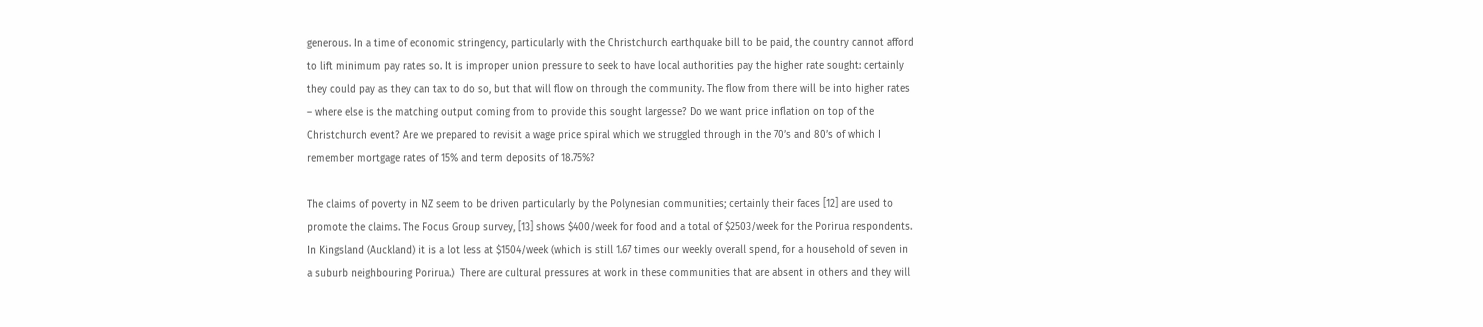generous. In a time of economic stringency, particularly with the Christchurch earthquake bill to be paid, the country cannot afford to lift minimum pay rates so. It is improper union pressure to seek to have local authorities pay the higher rate sought: certainly they could pay as they can tax to do so, but that will flow on through the community. The flow from there will be into higher rates  – where else is the matching output coming from to provide this sought largesse? Do we want price inflation on top of the Christchurch event? Are we prepared to revisit a wage price spiral which we struggled through in the 70’s and 80’s of which I remember mortgage rates of 15% and term deposits of 18.75%?

The claims of poverty in NZ seem to be driven particularly by the Polynesian communities; certainly their faces [12] are used to promote the claims. The Focus Group survey, [13] shows $400/week for food and a total of $2503/week for the Porirua respondents.  In Kingsland (Auckland) it is a lot less at $1504/week (which is still 1.67 times our weekly overall spend, for a household of seven in a suburb neighbouring Porirua.)  There are cultural pressures at work in these communities that are absent in others and they will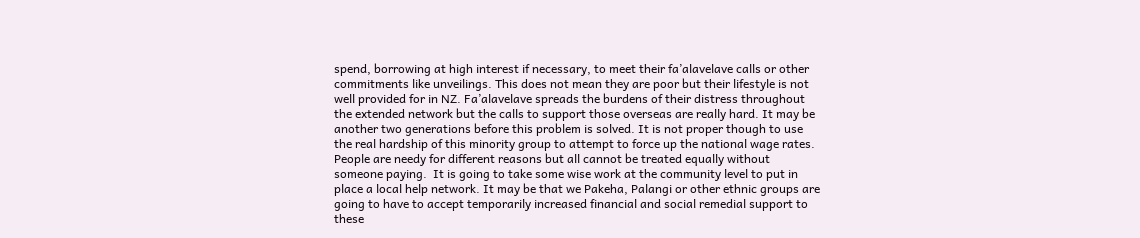spend, borrowing at high interest if necessary, to meet their fa’alavelave calls or other commitments like unveilings. This does not mean they are poor but their lifestyle is not well provided for in NZ. Fa’alavelave spreads the burdens of their distress throughout the extended network but the calls to support those overseas are really hard. It may be another two generations before this problem is solved. It is not proper though to use the real hardship of this minority group to attempt to force up the national wage rates. People are needy for different reasons but all cannot be treated equally without someone paying.  It is going to take some wise work at the community level to put in place a local help network. It may be that we Pakeha, Palangi or other ethnic groups are going to have to accept temporarily increased financial and social remedial support to these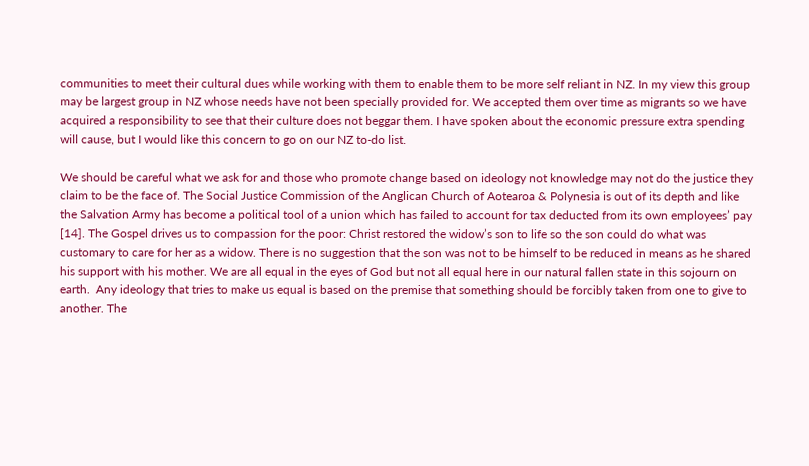communities to meet their cultural dues while working with them to enable them to be more self reliant in NZ. In my view this group may be largest group in NZ whose needs have not been specially provided for. We accepted them over time as migrants so we have acquired a responsibility to see that their culture does not beggar them. I have spoken about the economic pressure extra spending will cause, but I would like this concern to go on our NZ to-do list.

We should be careful what we ask for and those who promote change based on ideology not knowledge may not do the justice they claim to be the face of. The Social Justice Commission of the Anglican Church of Aotearoa & Polynesia is out of its depth and like the Salvation Army has become a political tool of a union which has failed to account for tax deducted from its own employees’ pay [14]. The Gospel drives us to compassion for the poor: Christ restored the widow’s son to life so the son could do what was customary to care for her as a widow. There is no suggestion that the son was not to be himself to be reduced in means as he shared his support with his mother. We are all equal in the eyes of God but not all equal here in our natural fallen state in this sojourn on earth.  Any ideology that tries to make us equal is based on the premise that something should be forcibly taken from one to give to another. The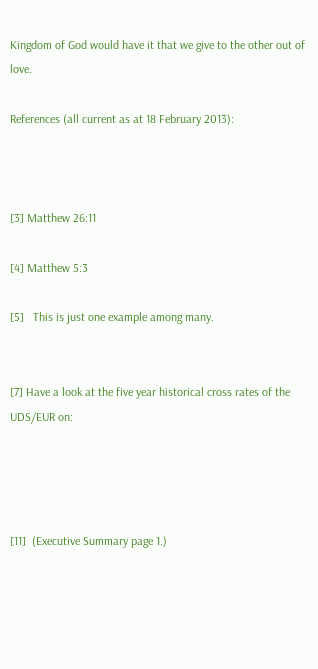Kingdom of God would have it that we give to the other out of love.

References (all current as at 18 February 2013):



[3] Matthew 26:11

[4] Matthew 5:3

[5]   This is just one example among many.


[7] Have a look at the five year historical cross rates of the UDS/EUR on:




[11]  (Executive Summary page 1.)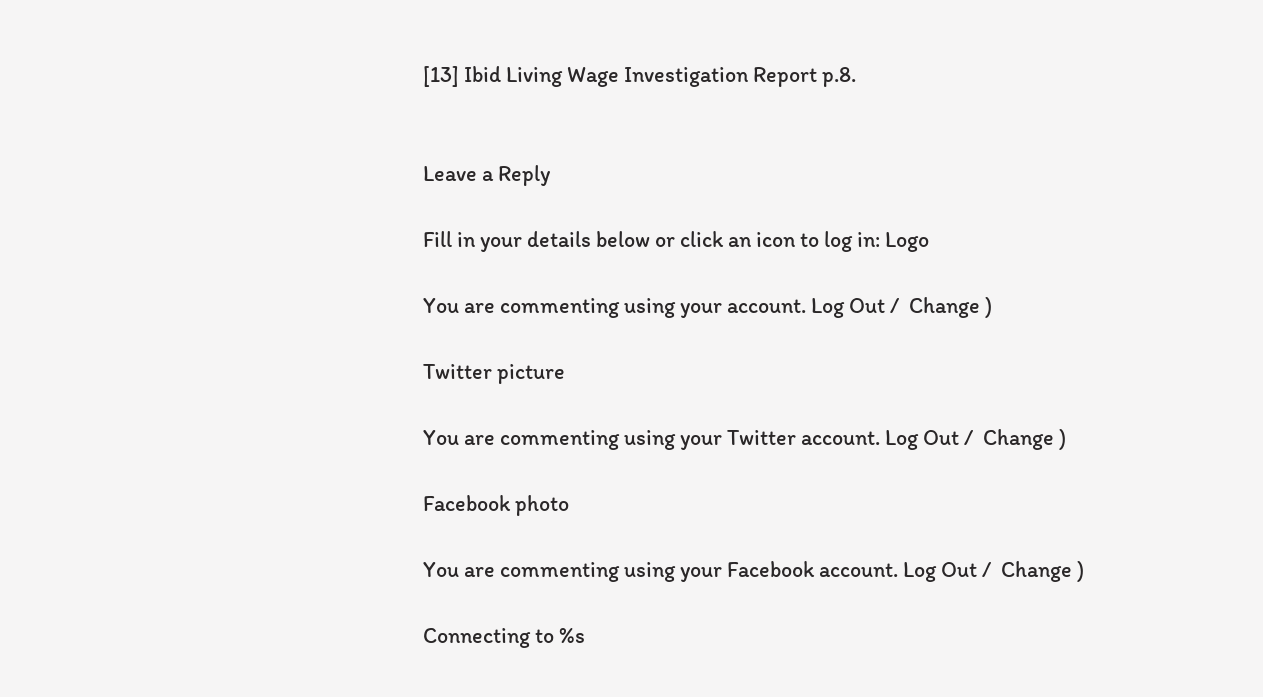[13] Ibid Living Wage Investigation Report p.8.


Leave a Reply

Fill in your details below or click an icon to log in: Logo

You are commenting using your account. Log Out /  Change )

Twitter picture

You are commenting using your Twitter account. Log Out /  Change )

Facebook photo

You are commenting using your Facebook account. Log Out /  Change )

Connecting to %s